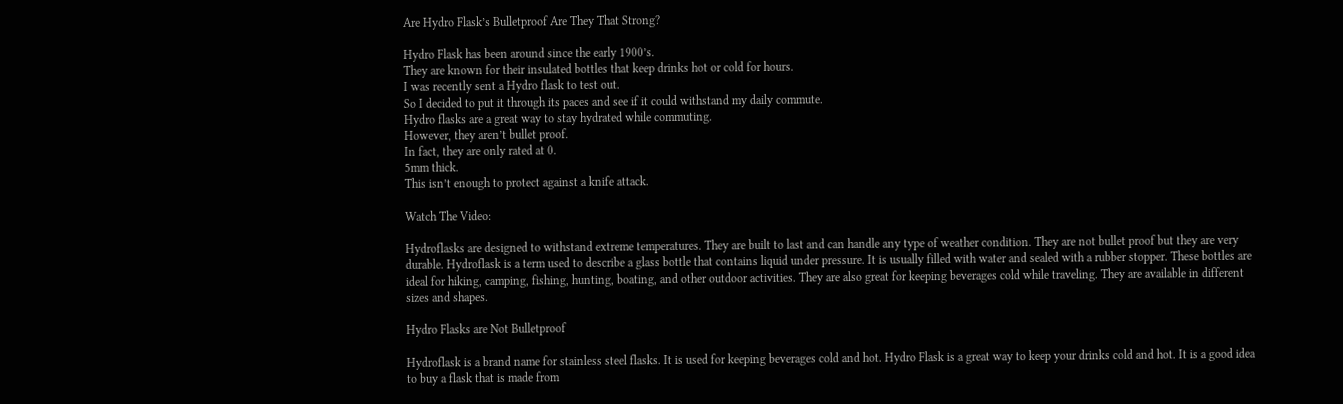Are Hydro Flask’s Bulletproof Are They That Strong?

Hydro Flask has been around since the early 1900’s.
They are known for their insulated bottles that keep drinks hot or cold for hours.
I was recently sent a Hydro flask to test out.
So I decided to put it through its paces and see if it could withstand my daily commute.
Hydro flasks are a great way to stay hydrated while commuting.
However, they aren’t bullet proof.
In fact, they are only rated at 0.
5mm thick.
This isn’t enough to protect against a knife attack.

Watch The Video:

Hydroflasks are designed to withstand extreme temperatures. They are built to last and can handle any type of weather condition. They are not bullet proof but they are very durable. Hydroflask is a term used to describe a glass bottle that contains liquid under pressure. It is usually filled with water and sealed with a rubber stopper. These bottles are ideal for hiking, camping, fishing, hunting, boating, and other outdoor activities. They are also great for keeping beverages cold while traveling. They are available in different sizes and shapes.

Hydro Flasks are Not Bulletproof

Hydroflask is a brand name for stainless steel flasks. It is used for keeping beverages cold and hot. Hydro Flask is a great way to keep your drinks cold and hot. It is a good idea to buy a flask that is made from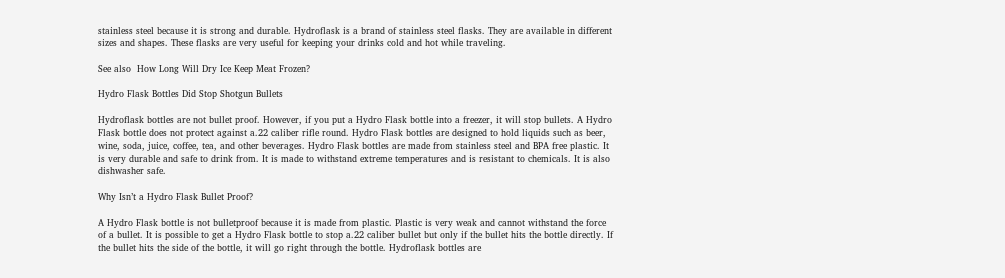stainless steel because it is strong and durable. Hydroflask is a brand of stainless steel flasks. They are available in different sizes and shapes. These flasks are very useful for keeping your drinks cold and hot while traveling.

See also  How Long Will Dry Ice Keep Meat Frozen?

Hydro Flask Bottles Did Stop Shotgun Bullets

Hydroflask bottles are not bullet proof. However, if you put a Hydro Flask bottle into a freezer, it will stop bullets. A Hydro Flask bottle does not protect against a.22 caliber rifle round. Hydro Flask bottles are designed to hold liquids such as beer, wine, soda, juice, coffee, tea, and other beverages. Hydro Flask bottles are made from stainless steel and BPA free plastic. It is very durable and safe to drink from. It is made to withstand extreme temperatures and is resistant to chemicals. It is also dishwasher safe.

Why Isn’t a Hydro Flask Bullet Proof?

A Hydro Flask bottle is not bulletproof because it is made from plastic. Plastic is very weak and cannot withstand the force of a bullet. It is possible to get a Hydro Flask bottle to stop a.22 caliber bullet but only if the bullet hits the bottle directly. If the bullet hits the side of the bottle, it will go right through the bottle. Hydroflask bottles are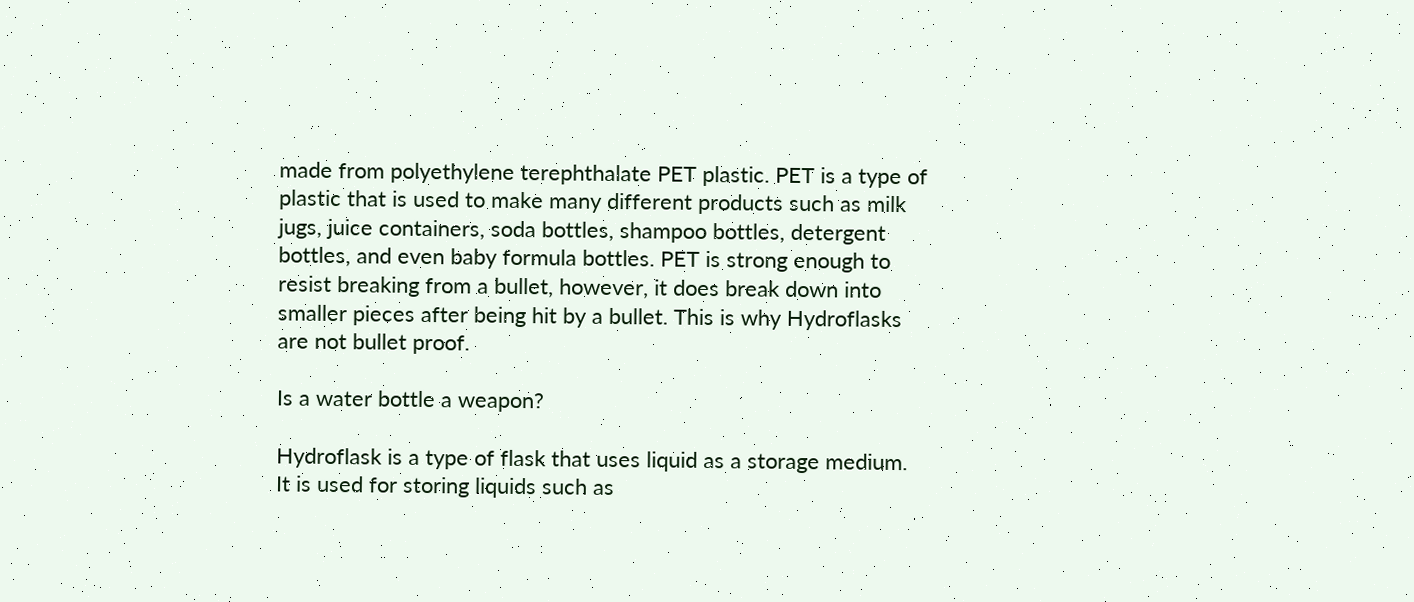made from polyethylene terephthalate PET plastic. PET is a type of plastic that is used to make many different products such as milk jugs, juice containers, soda bottles, shampoo bottles, detergent bottles, and even baby formula bottles. PET is strong enough to resist breaking from a bullet, however, it does break down into smaller pieces after being hit by a bullet. This is why Hydroflasks are not bullet proof.

Is a water bottle a weapon?

Hydroflask is a type of flask that uses liquid as a storage medium. It is used for storing liquids such as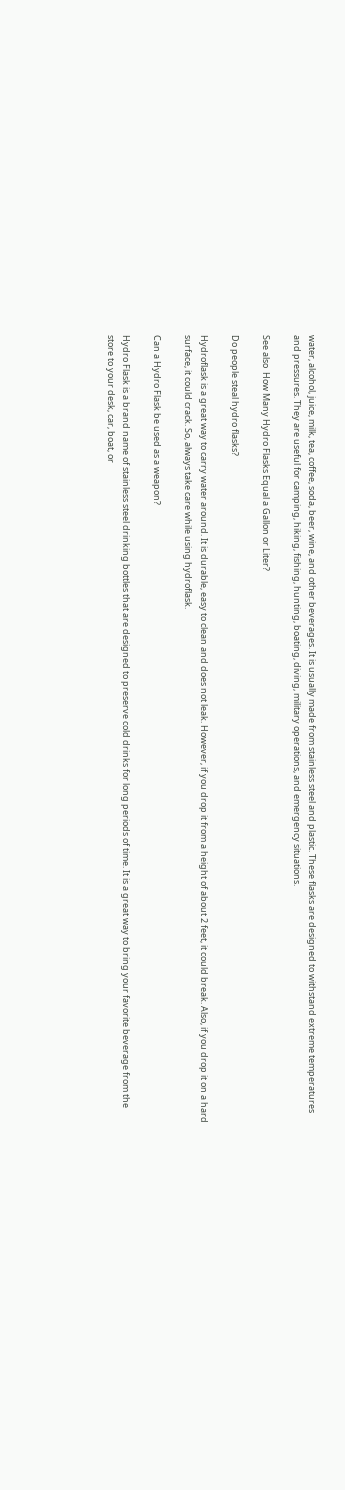water, alcohol, juice, milk, tea, coffee, soda, beer, wine, and other beverages. It is usually made from stainless steel and plastic. These flasks are designed to withstand extreme temperatures and pressures. They are useful for camping, hiking, fishing, hunting, boating, diving, military operations, and emergency situations.

See also  How Many Hydro Flasks Equal a Gallon or Liter?

Do people steal hydro flasks?

Hydroflask is a great way to carry water around. It is durable, easy to clean and does not leak. However, if you drop it from a height of about 2 feet, it could break. Also, if you drop it on a hard surface, it could crack. So, always take care while using hydroflask.

Can a Hydro Flask be used as a weapon?

Hydro Flask is a brand name of stainless steel drinking bottles that are designed to preserve cold drinks for long periods of time. It is a great way to bring your favorite beverage from the store to your desk, car, boat, or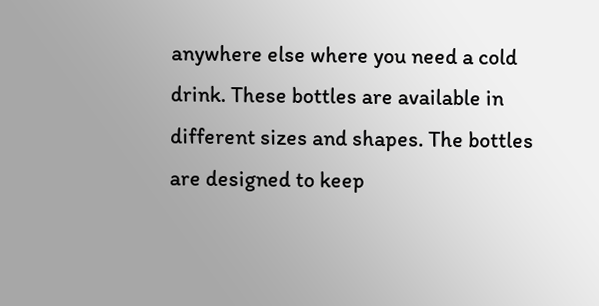anywhere else where you need a cold drink. These bottles are available in different sizes and shapes. The bottles are designed to keep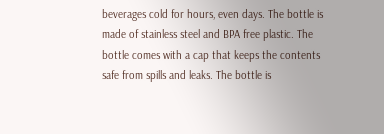beverages cold for hours, even days. The bottle is made of stainless steel and BPA free plastic. The bottle comes with a cap that keeps the contents safe from spills and leaks. The bottle is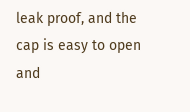leak proof, and the cap is easy to open and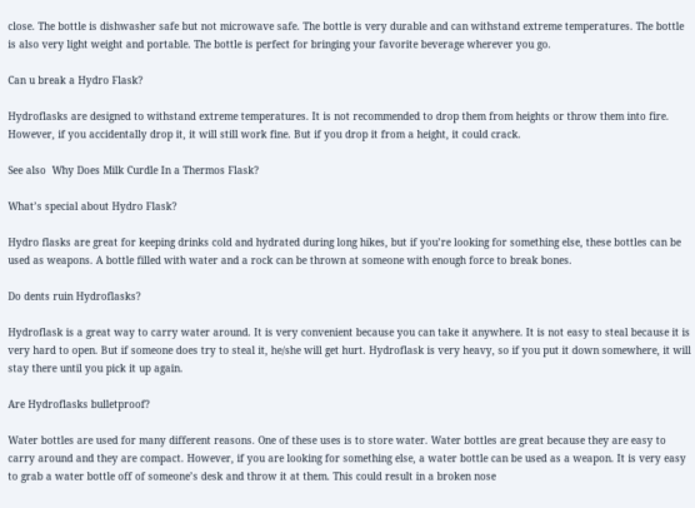close. The bottle is dishwasher safe but not microwave safe. The bottle is very durable and can withstand extreme temperatures. The bottle is also very light weight and portable. The bottle is perfect for bringing your favorite beverage wherever you go.

Can u break a Hydro Flask?

Hydroflasks are designed to withstand extreme temperatures. It is not recommended to drop them from heights or throw them into fire. However, if you accidentally drop it, it will still work fine. But if you drop it from a height, it could crack.

See also  Why Does Milk Curdle In a Thermos Flask?

What’s special about Hydro Flask?

Hydro flasks are great for keeping drinks cold and hydrated during long hikes, but if you’re looking for something else, these bottles can be used as weapons. A bottle filled with water and a rock can be thrown at someone with enough force to break bones.

Do dents ruin Hydroflasks?

Hydroflask is a great way to carry water around. It is very convenient because you can take it anywhere. It is not easy to steal because it is very hard to open. But if someone does try to steal it, he/she will get hurt. Hydroflask is very heavy, so if you put it down somewhere, it will stay there until you pick it up again.

Are Hydroflasks bulletproof?

Water bottles are used for many different reasons. One of these uses is to store water. Water bottles are great because they are easy to carry around and they are compact. However, if you are looking for something else, a water bottle can be used as a weapon. It is very easy to grab a water bottle off of someone’s desk and throw it at them. This could result in a broken nose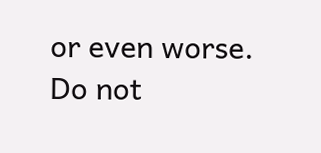or even worse. Do not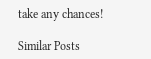take any chances!

Similar Posts